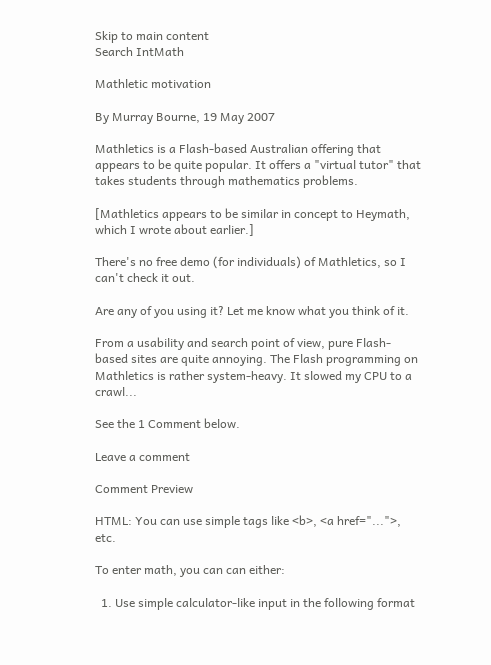Skip to main content
Search IntMath

Mathletic motivation

By Murray Bourne, 19 May 2007

Mathletics is a Flash-based Australian offering that appears to be quite popular. It offers a "virtual tutor" that takes students through mathematics problems.

[Mathletics appears to be similar in concept to Heymath, which I wrote about earlier.]

There's no free demo (for individuals) of Mathletics, so I can't check it out.

Are any of you using it? Let me know what you think of it.

From a usability and search point of view, pure Flash-based sites are quite annoying. The Flash programming on Mathletics is rather system-heavy. It slowed my CPU to a crawl...

See the 1 Comment below.

Leave a comment

Comment Preview

HTML: You can use simple tags like <b>, <a href="...">, etc.

To enter math, you can can either:

  1. Use simple calculator-like input in the following format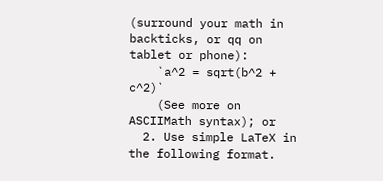(surround your math in backticks, or qq on tablet or phone):
    `a^2 = sqrt(b^2 + c^2)`
    (See more on ASCIIMath syntax); or
  2. Use simple LaTeX in the following format.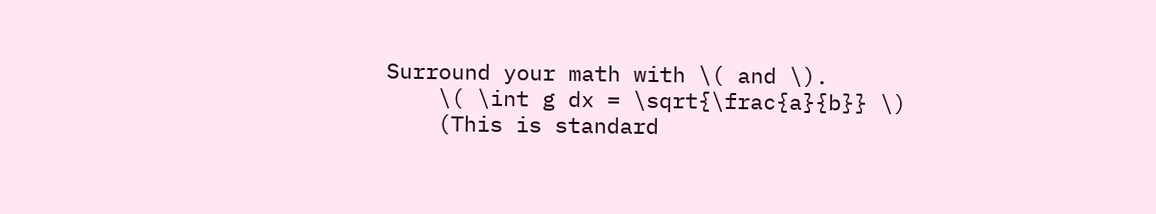Surround your math with \( and \).
    \( \int g dx = \sqrt{\frac{a}{b}} \)
    (This is standard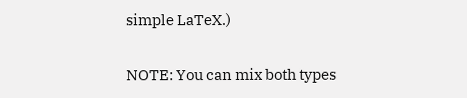simple LaTeX.)

NOTE: You can mix both types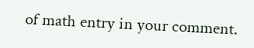of math entry in your comment.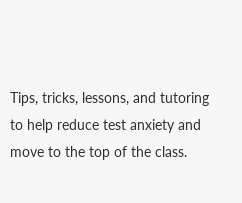Tips, tricks, lessons, and tutoring to help reduce test anxiety and move to the top of the class.